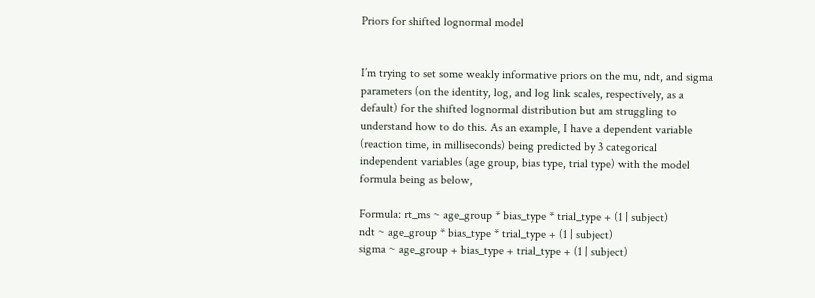Priors for shifted lognormal model


I’m trying to set some weakly informative priors on the mu, ndt, and sigma parameters (on the identity, log, and log link scales, respectively, as a default) for the shifted lognormal distribution but am struggling to understand how to do this. As an example, I have a dependent variable (reaction time, in milliseconds) being predicted by 3 categorical independent variables (age group, bias type, trial type) with the model formula being as below,

Formula: rt_ms ~ age_group * bias_type * trial_type + (1 | subject)
ndt ~ age_group * bias_type * trial_type + (1 | subject)
sigma ~ age_group + bias_type + trial_type + (1 | subject)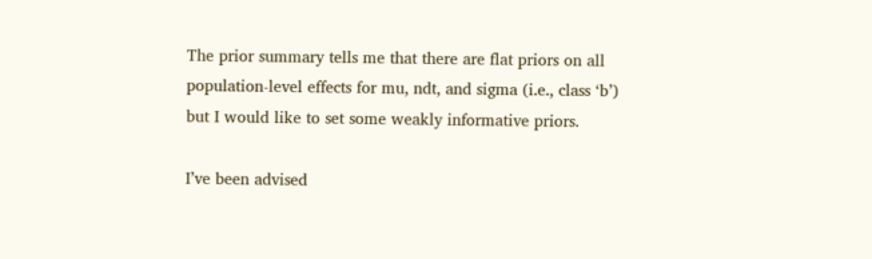The prior summary tells me that there are flat priors on all population-level effects for mu, ndt, and sigma (i.e., class ‘b’) but I would like to set some weakly informative priors.

I’ve been advised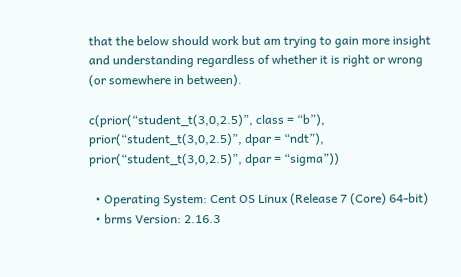that the below should work but am trying to gain more insight and understanding regardless of whether it is right or wrong (or somewhere in between).

c(prior(“student_t(3,0,2.5)”, class = “b”),
prior(“student_t(3,0,2.5)”, dpar = “ndt”),
prior(“student_t(3,0,2.5)”, dpar = “sigma”))

  • Operating System: Cent OS Linux (Release 7 (Core) 64-bit)
  • brms Version: 2.16.3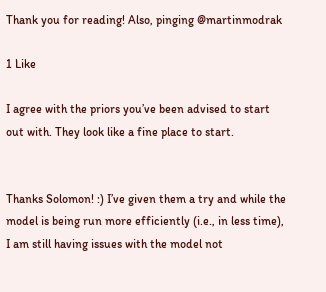Thank you for reading! Also, pinging @martinmodrak

1 Like

I agree with the priors you’ve been advised to start out with. They look like a fine place to start.


Thanks Solomon! :) I’ve given them a try and while the model is being run more efficiently (i.e., in less time), I am still having issues with the model not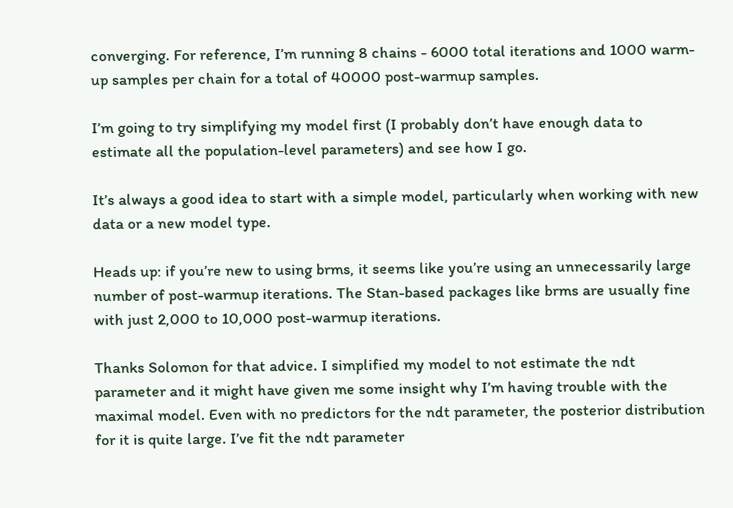converging. For reference, I’m running 8 chains - 6000 total iterations and 1000 warm-up samples per chain for a total of 40000 post-warmup samples.

I’m going to try simplifying my model first (I probably don’t have enough data to estimate all the population-level parameters) and see how I go.

It’s always a good idea to start with a simple model, particularly when working with new data or a new model type.

Heads up: if you’re new to using brms, it seems like you’re using an unnecessarily large number of post-warmup iterations. The Stan-based packages like brms are usually fine with just 2,000 to 10,000 post-warmup iterations.

Thanks Solomon for that advice. I simplified my model to not estimate the ndt parameter and it might have given me some insight why I’m having trouble with the maximal model. Even with no predictors for the ndt parameter, the posterior distribution for it is quite large. I’ve fit the ndt parameter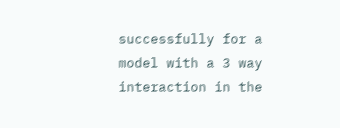successfully for a model with a 3 way interaction in the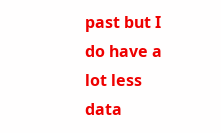past but I do have a lot less data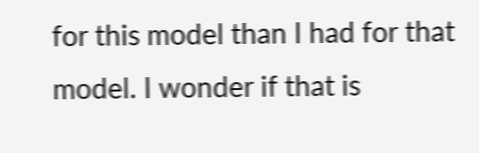for this model than I had for that model. I wonder if that is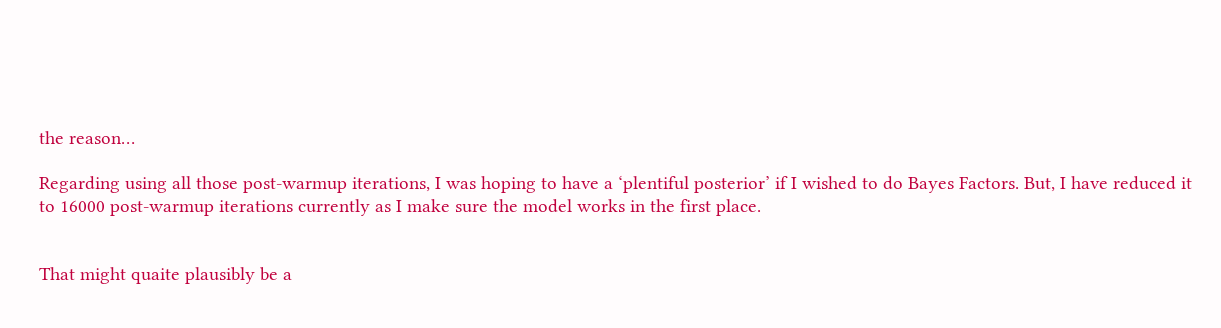the reason…

Regarding using all those post-warmup iterations, I was hoping to have a ‘plentiful posterior’ if I wished to do Bayes Factors. But, I have reduced it to 16000 post-warmup iterations currently as I make sure the model works in the first place.


That might quaite plausibly be a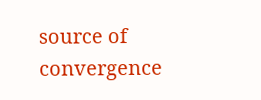source of convergence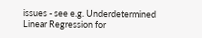issues - see e.g. Underdetermined Linear Regression for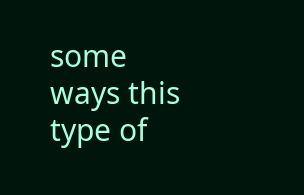some ways this type of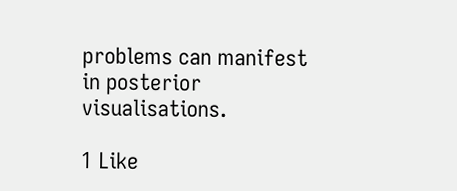problems can manifest in posterior visualisations.

1 Like